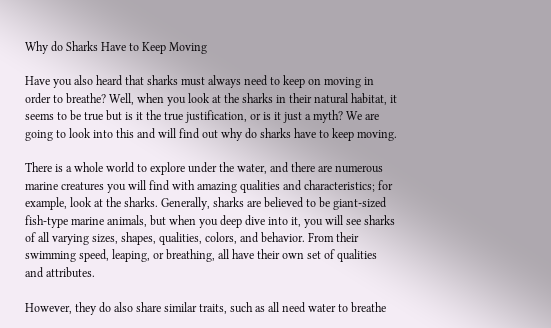Why do Sharks Have to Keep Moving

Have you also heard that sharks must always need to keep on moving in order to breathe? Well, when you look at the sharks in their natural habitat, it seems to be true but is it the true justification, or is it just a myth? We are going to look into this and will find out why do sharks have to keep moving.

There is a whole world to explore under the water, and there are numerous marine creatures you will find with amazing qualities and characteristics; for example, look at the sharks. Generally, sharks are believed to be giant-sized fish-type marine animals, but when you deep dive into it, you will see sharks of all varying sizes, shapes, qualities, colors, and behavior. From their swimming speed, leaping, or breathing, all have their own set of qualities and attributes.

However, they do also share similar traits, such as all need water to breathe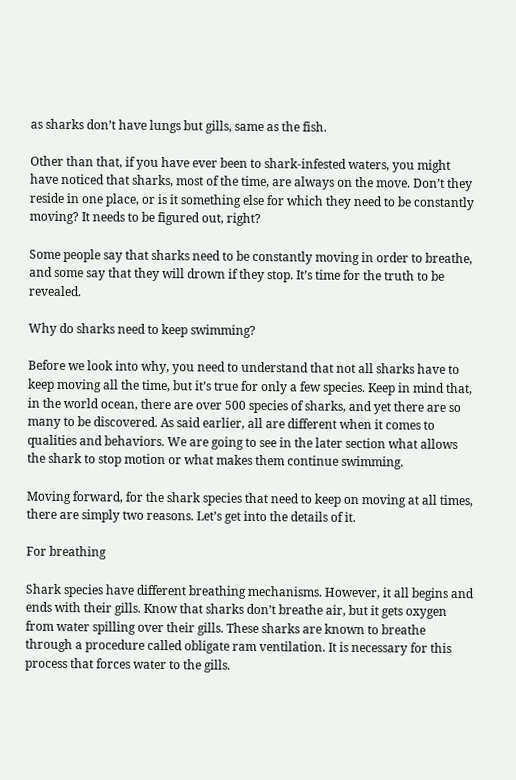as sharks don’t have lungs but gills, same as the fish.

Other than that, if you have ever been to shark-infested waters, you might have noticed that sharks, most of the time, are always on the move. Don’t they reside in one place, or is it something else for which they need to be constantly moving? It needs to be figured out, right?

Some people say that sharks need to be constantly moving in order to breathe, and some say that they will drown if they stop. It’s time for the truth to be revealed.

Why do sharks need to keep swimming?

Before we look into why, you need to understand that not all sharks have to keep moving all the time, but it’s true for only a few species. Keep in mind that, in the world ocean, there are over 500 species of sharks, and yet there are so many to be discovered. As said earlier, all are different when it comes to qualities and behaviors. We are going to see in the later section what allows the shark to stop motion or what makes them continue swimming.

Moving forward, for the shark species that need to keep on moving at all times, there are simply two reasons. Let’s get into the details of it.

For breathing

Shark species have different breathing mechanisms. However, it all begins and ends with their gills. Know that sharks don’t breathe air, but it gets oxygen from water spilling over their gills. These sharks are known to breathe through a procedure called obligate ram ventilation. It is necessary for this process that forces water to the gills.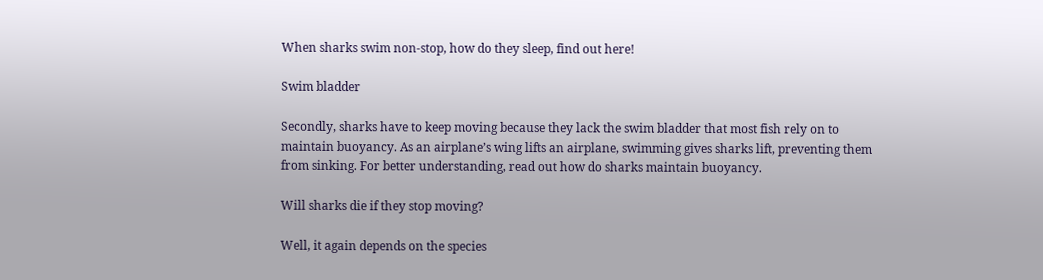When sharks swim non-stop, how do they sleep, find out here!

Swim bladder

Secondly, sharks have to keep moving because they lack the swim bladder that most fish rely on to maintain buoyancy. As an airplane’s wing lifts an airplane, swimming gives sharks lift, preventing them from sinking. For better understanding, read out how do sharks maintain buoyancy.

Will sharks die if they stop moving?

Well, it again depends on the species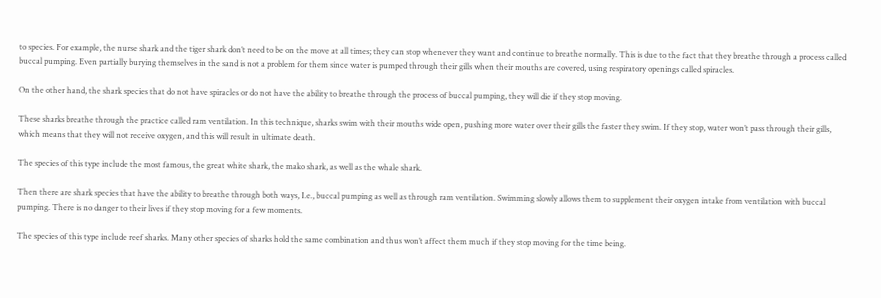to species. For example, the nurse shark and the tiger shark don’t need to be on the move at all times; they can stop whenever they want and continue to breathe normally. This is due to the fact that they breathe through a process called buccal pumping. Even partially burying themselves in the sand is not a problem for them since water is pumped through their gills when their mouths are covered, using respiratory openings called spiracles.

On the other hand, the shark species that do not have spiracles or do not have the ability to breathe through the process of buccal pumping, they will die if they stop moving.

These sharks breathe through the practice called ram ventilation. In this technique, sharks swim with their mouths wide open, pushing more water over their gills the faster they swim. If they stop, water won’t pass through their gills, which means that they will not receive oxygen, and this will result in ultimate death.

The species of this type include the most famous, the great white shark, the mako shark, as well as the whale shark.

Then there are shark species that have the ability to breathe through both ways, I.e., buccal pumping as well as through ram ventilation. Swimming slowly allows them to supplement their oxygen intake from ventilation with buccal pumping. There is no danger to their lives if they stop moving for a few moments.

The species of this type include reef sharks. Many other species of sharks hold the same combination and thus won’t affect them much if they stop moving for the time being.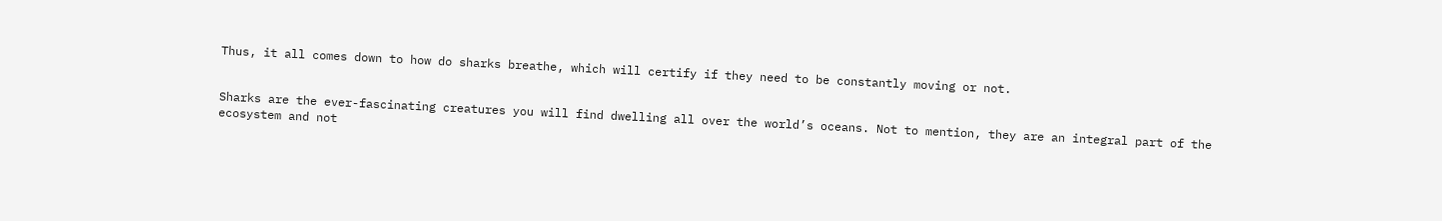Thus, it all comes down to how do sharks breathe, which will certify if they need to be constantly moving or not.


Sharks are the ever-fascinating creatures you will find dwelling all over the world’s oceans. Not to mention, they are an integral part of the ecosystem and not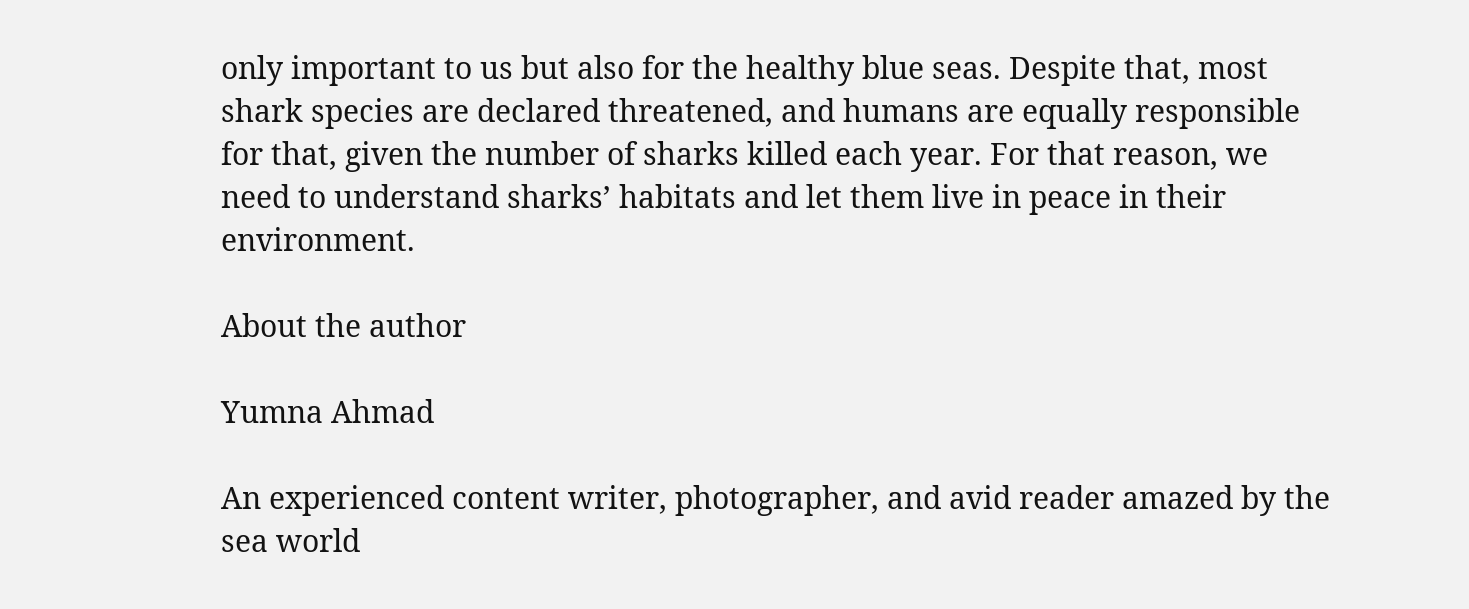only important to us but also for the healthy blue seas. Despite that, most shark species are declared threatened, and humans are equally responsible for that, given the number of sharks killed each year. For that reason, we need to understand sharks’ habitats and let them live in peace in their environment.

About the author

Yumna Ahmad

An experienced content writer, photographer, and avid reader amazed by the sea world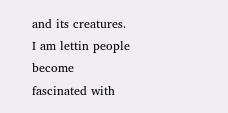and its creatures. I am lettin people become fascinated with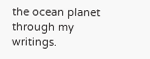the ocean planet through my writings.